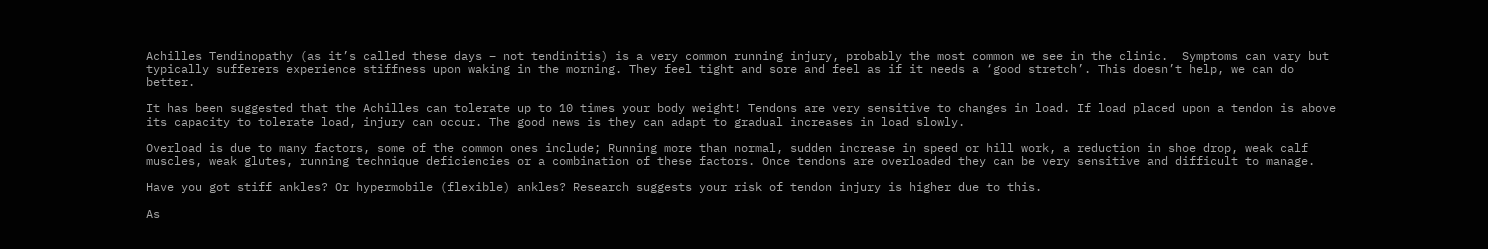Achilles Tendinopathy (as it’s called these days – not tendinitis) is a very common running injury, probably the most common we see in the clinic.  Symptoms can vary but typically sufferers experience stiffness upon waking in the morning. They feel tight and sore and feel as if it needs a ‘good stretch’. This doesn’t help, we can do better.

It has been suggested that the Achilles can tolerate up to 10 times your body weight! Tendons are very sensitive to changes in load. If load placed upon a tendon is above its capacity to tolerate load, injury can occur. The good news is they can adapt to gradual increases in load slowly.

Overload is due to many factors, some of the common ones include; Running more than normal, sudden increase in speed or hill work, a reduction in shoe drop, weak calf muscles, weak glutes, running technique deficiencies or a combination of these factors. Once tendons are overloaded they can be very sensitive and difficult to manage.

Have you got stiff ankles? Or hypermobile (flexible) ankles? Research suggests your risk of tendon injury is higher due to this.

As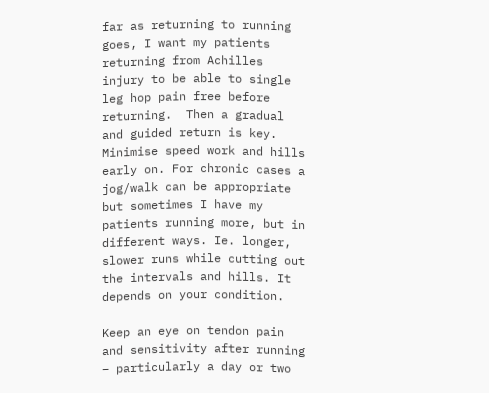far as returning to running goes, I want my patients returning from Achilles injury to be able to single leg hop pain free before returning.  Then a gradual and guided return is key. Minimise speed work and hills early on. For chronic cases a jog/walk can be appropriate but sometimes I have my patients running more, but in different ways. Ie. longer, slower runs while cutting out the intervals and hills. It depends on your condition.

Keep an eye on tendon pain and sensitivity after running – particularly a day or two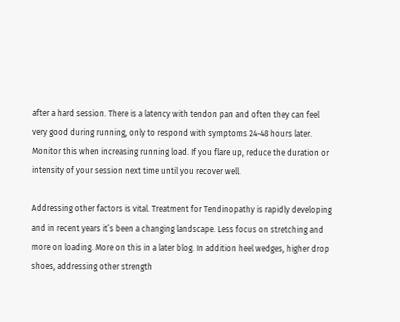after a hard session. There is a latency with tendon pan and often they can feel very good during running, only to respond with symptoms 24-48 hours later. Monitor this when increasing running load. If you flare up, reduce the duration or intensity of your session next time until you recover well.

Addressing other factors is vital. Treatment for Tendinopathy is rapidly developing and in recent years it’s been a changing landscape. Less focus on stretching and more on loading. More on this in a later blog. In addition heel wedges, higher drop shoes, addressing other strength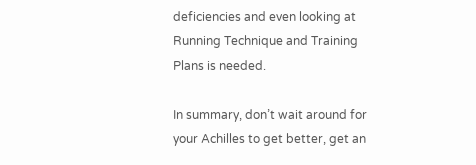deficiencies and even looking at Running Technique and Training Plans is needed.

In summary, don’t wait around for your Achilles to get better, get an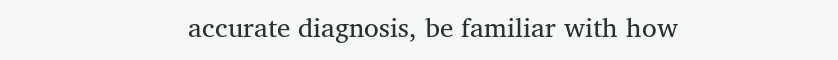accurate diagnosis, be familiar with how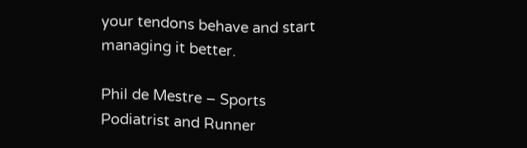your tendons behave and start managing it better.

Phil de Mestre – Sports Podiatrist and Runner